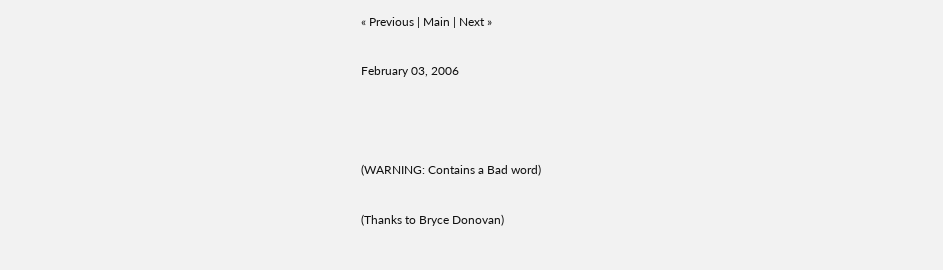« Previous | Main | Next »

February 03, 2006



(WARNING: Contains a Bad word)

(Thanks to Bryce Donovan)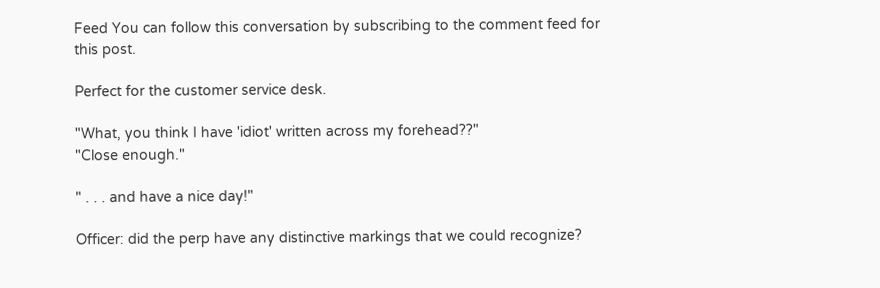Feed You can follow this conversation by subscribing to the comment feed for this post.

Perfect for the customer service desk.

"What, you think I have 'idiot' written across my forehead??"
"Close enough."

" . . . and have a nice day!"

Officer: did the perp have any distinctive markings that we could recognize?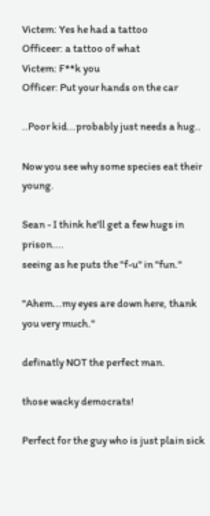Victem: Yes he had a tattoo
Officeer: a tattoo of what
Victem: F**k you
Officer: Put your hands on the car

..Poor kid...probably just needs a hug..

Now you see why some species eat their young.

Sean - I think he'll get a few hugs in prison....
seeing as he puts the "f-u" in "fun."

"Ahem...my eyes are down here, thank you very much."

definatly NOT the perfect man.

those wacky democrats!

Perfect for the guy who is just plain sick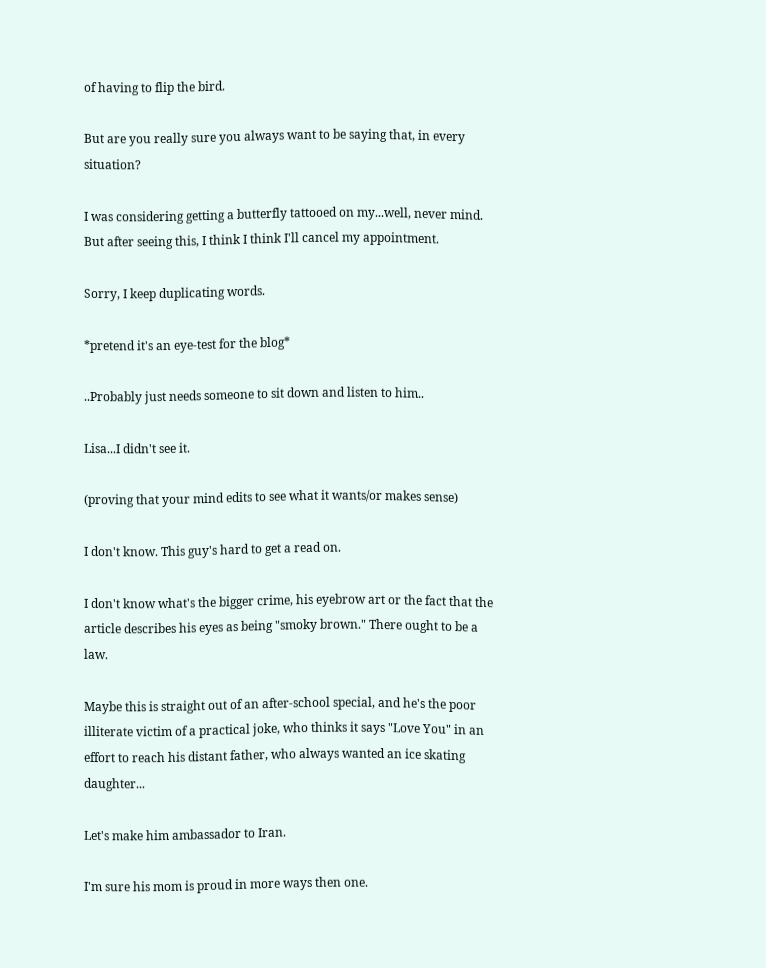of having to flip the bird.

But are you really sure you always want to be saying that, in every situation?

I was considering getting a butterfly tattooed on my...well, never mind. But after seeing this, I think I think I'll cancel my appointment.

Sorry, I keep duplicating words.

*pretend it's an eye-test for the blog*

..Probably just needs someone to sit down and listen to him..

Lisa...I didn't see it.

(proving that your mind edits to see what it wants/or makes sense)

I don't know. This guy's hard to get a read on.

I don't know what's the bigger crime, his eyebrow art or the fact that the article describes his eyes as being "smoky brown." There ought to be a law.

Maybe this is straight out of an after-school special, and he's the poor illiterate victim of a practical joke, who thinks it says "Love You" in an effort to reach his distant father, who always wanted an ice skating daughter...

Let's make him ambassador to Iran.

I'm sure his mom is proud in more ways then one.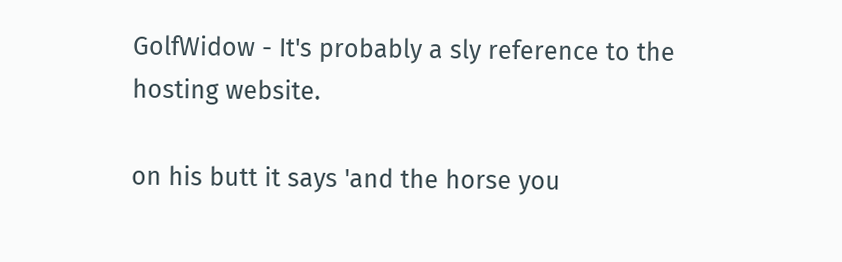GolfWidow - It's probably a sly reference to the hosting website.

on his butt it says 'and the horse you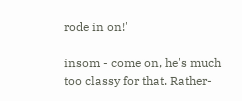rode in on!'

insom - come on, he's much too classy for that. Rather-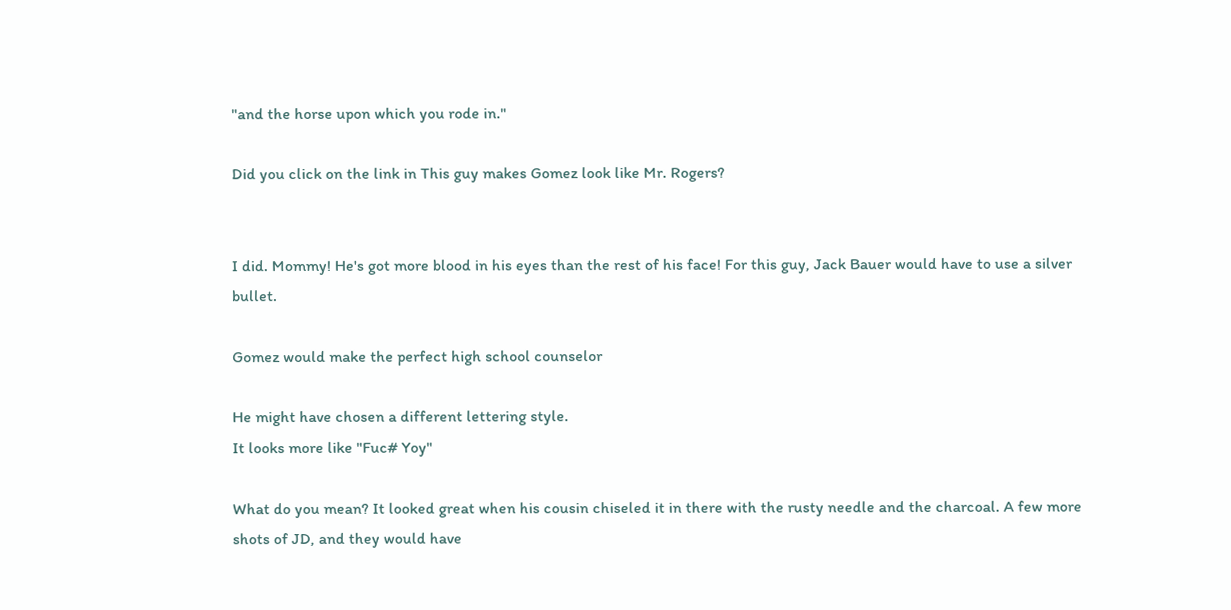"and the horse upon which you rode in."

Did you click on the link in This guy makes Gomez look like Mr. Rogers?


I did. Mommy! He's got more blood in his eyes than the rest of his face! For this guy, Jack Bauer would have to use a silver bullet.

Gomez would make the perfect high school counselor

He might have chosen a different lettering style.
It looks more like "Fuc# Yoy"

What do you mean? It looked great when his cousin chiseled it in there with the rusty needle and the charcoal. A few more shots of JD, and they would have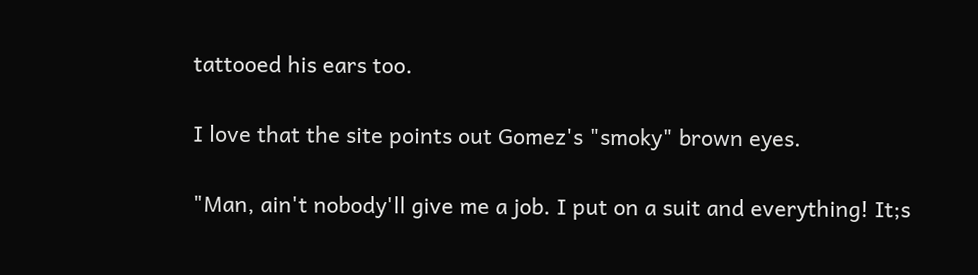tattooed his ears too.

I love that the site points out Gomez's "smoky" brown eyes.

"Man, ain't nobody'll give me a job. I put on a suit and everything! It;s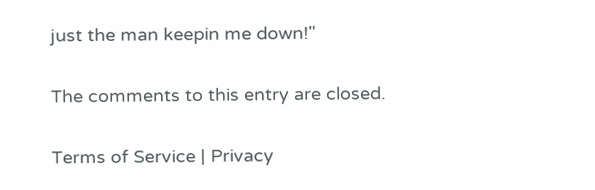just the man keepin me down!"

The comments to this entry are closed.

Terms of Service | Privacy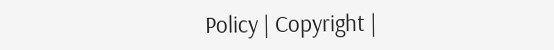Policy | Copyright |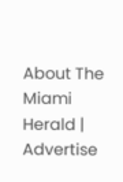About The Miami Herald | Advertise